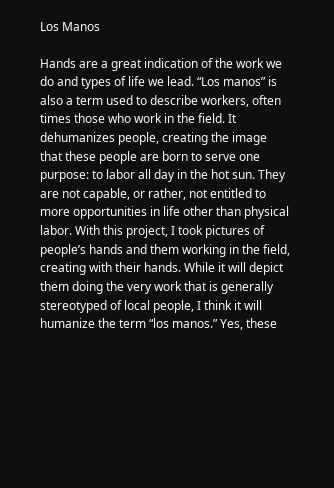Los Manos

Hands are a great indication of the work we do and types of life we lead. “Los manos” is also a term used to describe workers, often times those who work in the field. It dehumanizes people, creating the image that these people are born to serve one purpose: to labor all day in the hot sun. They are not capable, or rather, not entitled to more opportunities in life other than physical labor. With this project, I took pictures of people’s hands and them working in the field, creating with their hands. While it will depict them doing the very work that is generally stereotyped of local people, I think it will humanize the term “los manos.” Yes, these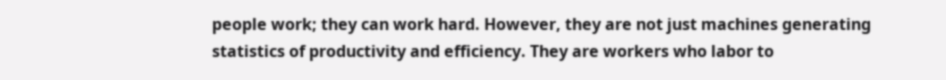people work; they can work hard. However, they are not just machines generating statistics of productivity and efficiency. They are workers who labor to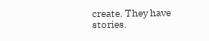create. They have stories.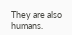They are also humans.